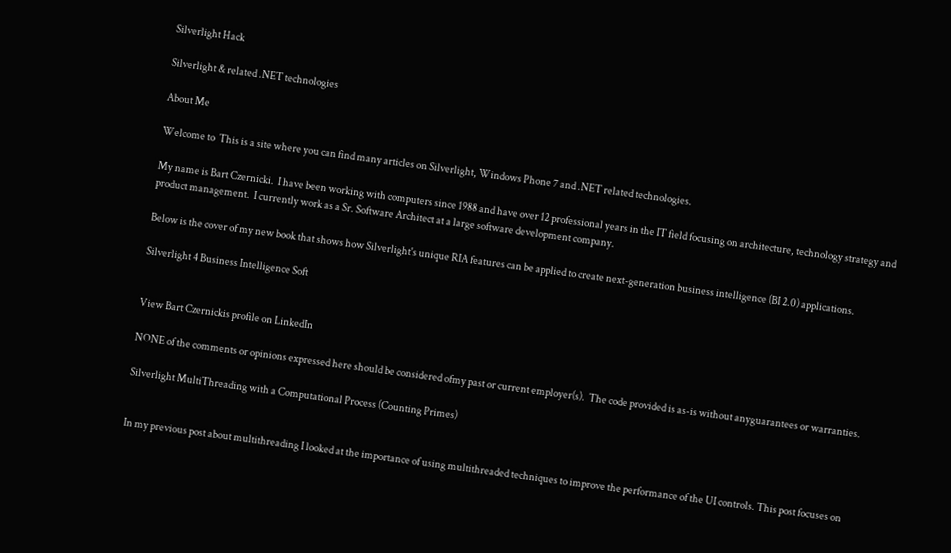Silverlight Hack

Silverlight & related .NET technologies

About Me

Welcome to  This is a site where you can find many articles on Silverlight, Windows Phone 7 and .NET related technologies.

My name is Bart Czernicki.  I have been working with computers since 1988 and have over 12 professional years in the IT field focusing on architecture, technology strategy and product management.  I currently work as a Sr. Software Architect at a large software development company.

Below is the cover of my new book that shows how Silverlight's unique RIA features can be applied to create next-generation business intelligence (BI 2.0) applications.

Silverlight 4 Business Intelligence Soft


View Bart Czernickis profile on LinkedIn

NONE of the comments or opinions expressed here should be considered ofmy past or current employer(s).  The code provided is as-is without anyguarantees or warranties.

Silverlight MultiThreading with a Computational Process (Counting Primes)


In my previous post about multithreading I looked at the importance of using multithreaded techniques to improve the performance of the UI controls. This post focuses on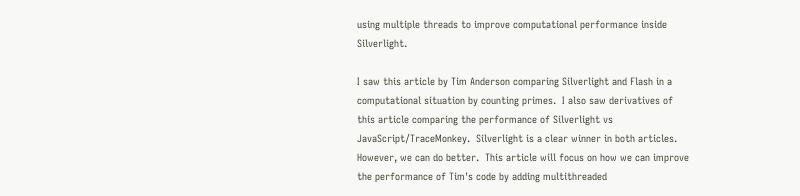using multiple threads to improve computational performance inside Silverlight.

I saw this article by Tim Anderson comparing Silverlight and Flash in a computational situation by counting primes.  I also saw derivatives of this article comparing the performance of Silverlight vs JavaScript/TraceMonkey.  Silverlight is a clear winner in both articles.  However, we can do better.  This article will focus on how we can improve the performance of Tim's code by adding multithreaded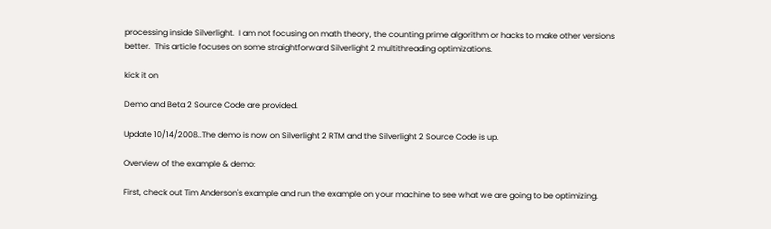processing inside Silverlight.  I am not focusing on math theory, the counting prime algorithm or hacks to make other versions better.  This article focuses on some straightforward Silverlight 2 multithreading optimizations.

kick it on

Demo and Beta 2 Source Code are provided.

Update 10/14/2008..The demo is now on Silverlight 2 RTM and the Silverlight 2 Source Code is up.

Overview of the example & demo:

First, check out Tim Anderson's example and run the example on your machine to see what we are going to be optimizing.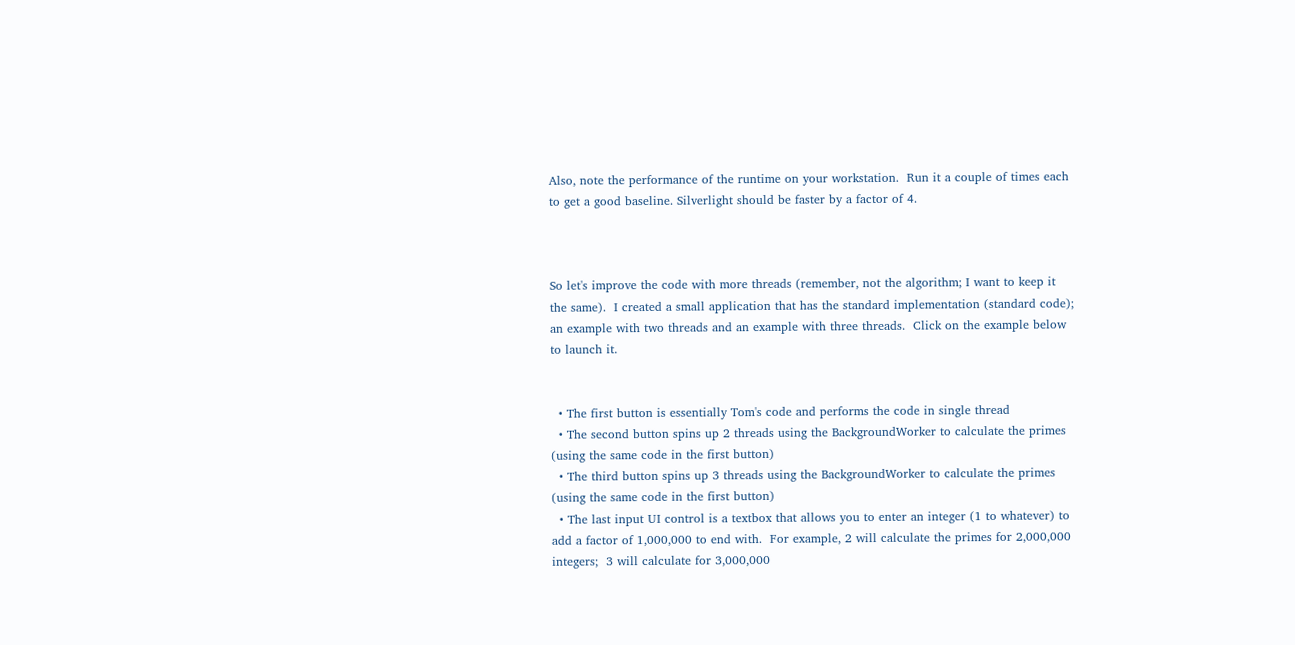Also, note the performance of the runtime on your workstation.  Run it a couple of times each to get a good baseline. Silverlight should be faster by a factor of 4.



So let's improve the code with more threads (remember, not the algorithm; I want to keep it the same).  I created a small application that has the standard implementation (standard code); an example with two threads and an example with three threads.  Click on the example below to launch it.


  • The first button is essentially Tom's code and performs the code in single thread
  • The second button spins up 2 threads using the BackgroundWorker to calculate the primes (using the same code in the first button)
  • The third button spins up 3 threads using the BackgroundWorker to calculate the primes  (using the same code in the first button)
  • The last input UI control is a textbox that allows you to enter an integer (1 to whatever) to add a factor of 1,000,000 to end with.  For example, 2 will calculate the primes for 2,000,000 integers;  3 will calculate for 3,000,000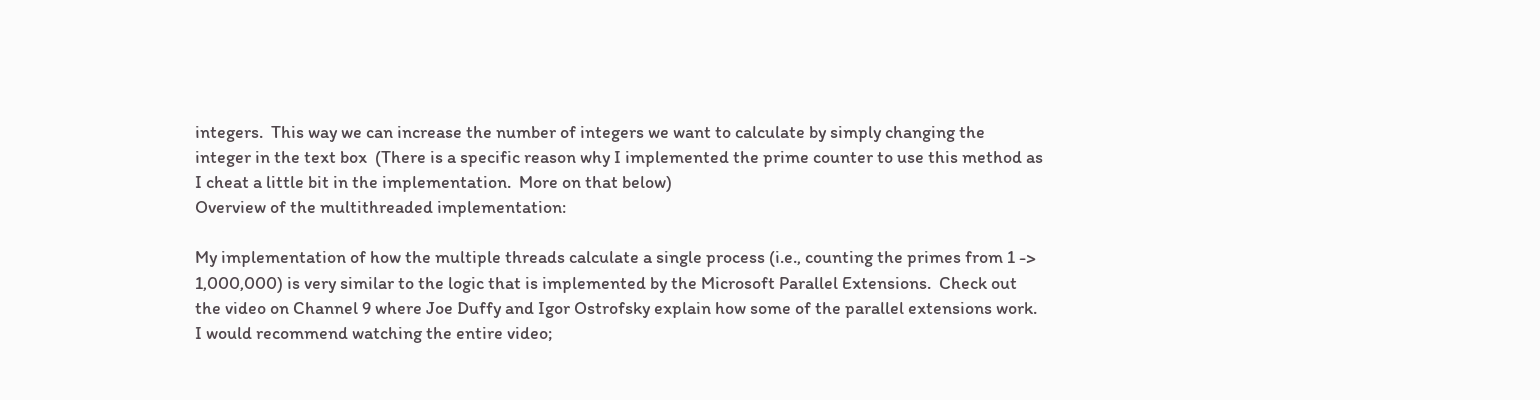integers.  This way we can increase the number of integers we want to calculate by simply changing the integer in the text box  (There is a specific reason why I implemented the prime counter to use this method as I cheat a little bit in the implementation.  More on that below)
Overview of the multithreaded implementation:

My implementation of how the multiple threads calculate a single process (i.e., counting the primes from 1 -> 1,000,000) is very similar to the logic that is implemented by the Microsoft Parallel Extensions.  Check out the video on Channel 9 where Joe Duffy and Igor Ostrofsky explain how some of the parallel extensions work.  I would recommend watching the entire video;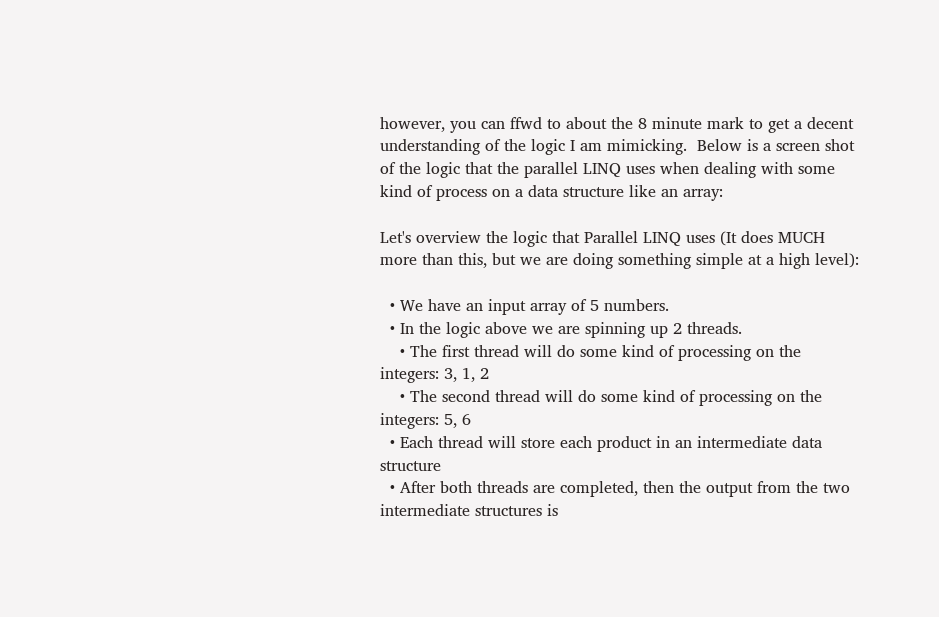however, you can ffwd to about the 8 minute mark to get a decent understanding of the logic I am mimicking.  Below is a screen shot of the logic that the parallel LINQ uses when dealing with some kind of process on a data structure like an array:

Let's overview the logic that Parallel LINQ uses (It does MUCH more than this, but we are doing something simple at a high level):

  • We have an input array of 5 numbers.
  • In the logic above we are spinning up 2 threads.
    • The first thread will do some kind of processing on the integers: 3, 1, 2
    • The second thread will do some kind of processing on the integers: 5, 6
  • Each thread will store each product in an intermediate data structure
  • After both threads are completed, then the output from the two intermediate structures is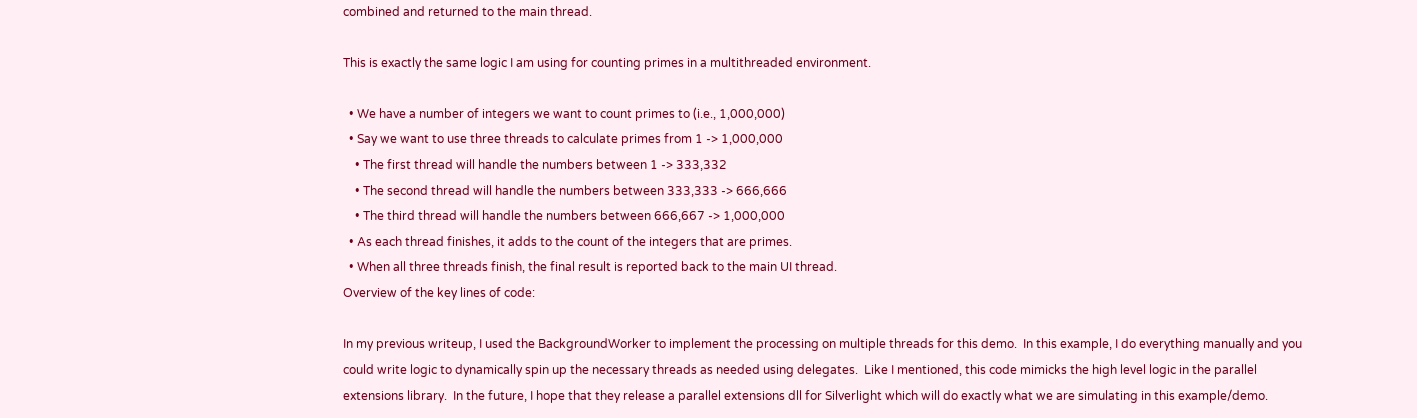combined and returned to the main thread.

This is exactly the same logic I am using for counting primes in a multithreaded environment.

  • We have a number of integers we want to count primes to (i.e., 1,000,000)
  • Say we want to use three threads to calculate primes from 1 -> 1,000,000
    • The first thread will handle the numbers between 1 -> 333,332
    • The second thread will handle the numbers between 333,333 -> 666,666
    • The third thread will handle the numbers between 666,667 -> 1,000,000
  • As each thread finishes, it adds to the count of the integers that are primes.
  • When all three threads finish, the final result is reported back to the main UI thread.
Overview of the key lines of code:

In my previous writeup, I used the BackgroundWorker to implement the processing on multiple threads for this demo.  In this example, I do everything manually and you could write logic to dynamically spin up the necessary threads as needed using delegates.  Like I mentioned, this code mimicks the high level logic in the parallel extensions library.  In the future, I hope that they release a parallel extensions dll for Silverlight which will do exactly what we are simulating in this example/demo.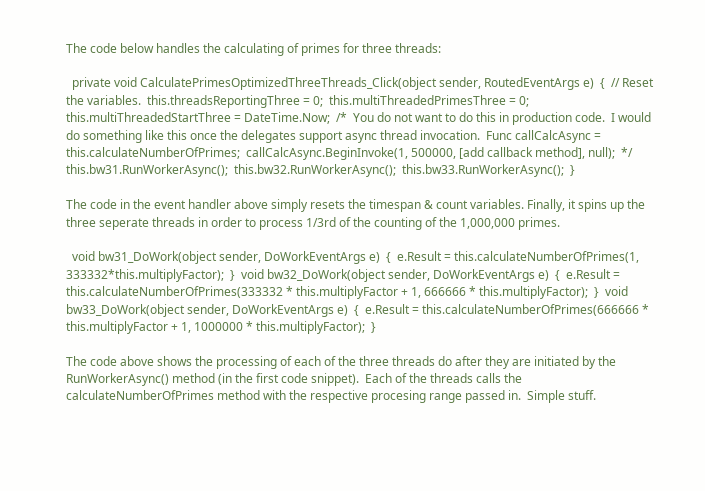The code below handles the calculating of primes for three threads:

  private void CalculatePrimesOptimizedThreeThreads_Click(object sender, RoutedEventArgs e)  {  // Reset the variables.  this.threadsReportingThree = 0;  this.multiThreadedPrimesThree = 0;  this.multiThreadedStartThree = DateTime.Now;  /*  You do not want to do this in production code.  I would do something like this once the delegates support async thread invocation.  Func callCalcAsync = this.calculateNumberOfPrimes;  callCalcAsync.BeginInvoke(1, 500000, [add callback method], null);  */  this.bw31.RunWorkerAsync();  this.bw32.RunWorkerAsync();  this.bw33.RunWorkerAsync();  }

The code in the event handler above simply resets the timespan & count variables. Finally, it spins up the three seperate threads in order to process 1/3rd of the counting of the 1,000,000 primes.

  void bw31_DoWork(object sender, DoWorkEventArgs e)  {  e.Result = this.calculateNumberOfPrimes(1, 333332*this.multiplyFactor);  }  void bw32_DoWork(object sender, DoWorkEventArgs e)  {  e.Result = this.calculateNumberOfPrimes(333332 * this.multiplyFactor + 1, 666666 * this.multiplyFactor);  }  void bw33_DoWork(object sender, DoWorkEventArgs e)  {  e.Result = this.calculateNumberOfPrimes(666666 * this.multiplyFactor + 1, 1000000 * this.multiplyFactor);  }

The code above shows the processing of each of the three threads do after they are initiated by the RunWorkerAsync() method (in the first code snippet).  Each of the threads calls the calculateNumberOfPrimes method with the respective procesing range passed in.  Simple stuff.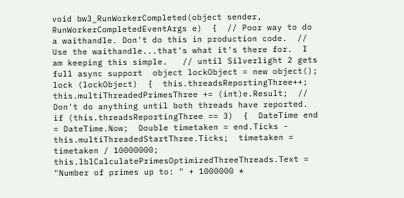void bw3_RunWorkerCompleted(object sender, RunWorkerCompletedEventArgs e)  {  // Poor way to do a waithandle. Don't do this in production code.  // Use the waithandle...that's what it's there for.  I am keeping this simple.   // until Silverlight 2 gets full async support  object lockObject = new object();  lock (lockObject)  {  this.threadsReportingThree++;  this.multiThreadedPrimesThree += (int)e.Result;  // Don't do anything until both threads have reported.  if (this.threadsReportingThree == 3)  {  DateTime end = DateTime.Now;  Double timetaken = end.Ticks - this.multiThreadedStartThree.Ticks;  timetaken = timetaken / 10000000;  this.lblCalculatePrimesOptimizedThreeThreads.Text = "Number of primes up to: " + 1000000 *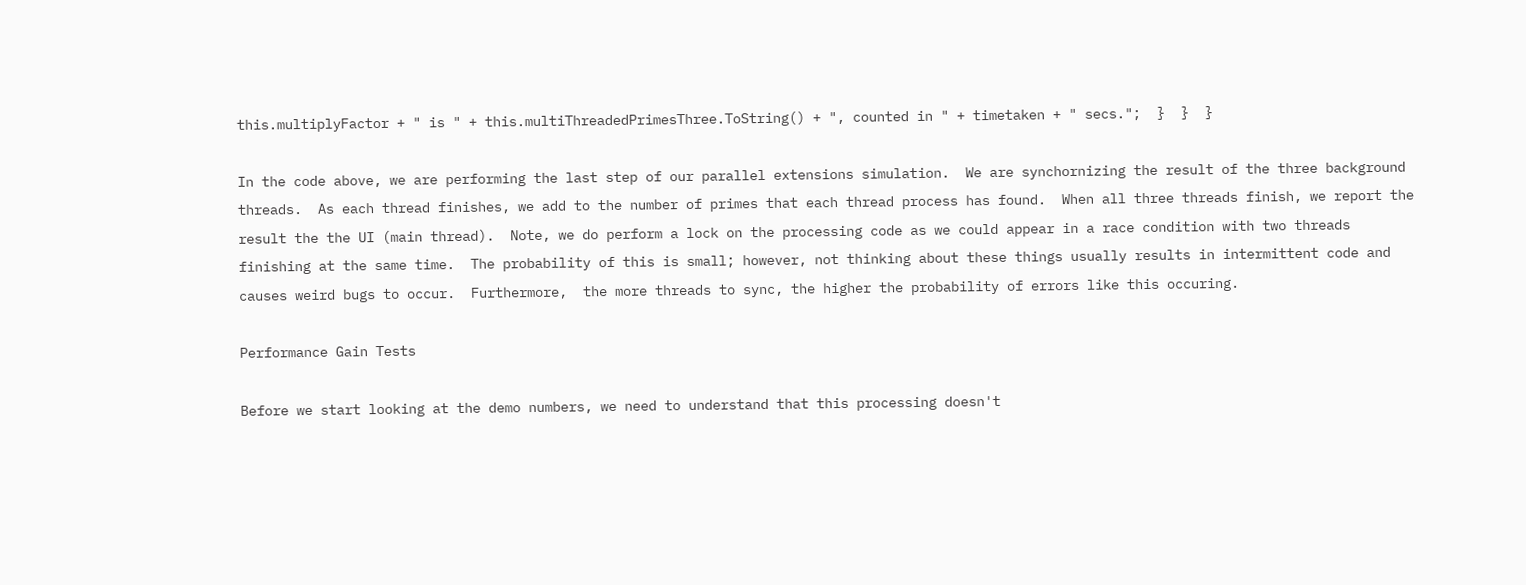this.multiplyFactor + " is " + this.multiThreadedPrimesThree.ToString() + ", counted in " + timetaken + " secs.";  }  }  }

In the code above, we are performing the last step of our parallel extensions simulation.  We are synchornizing the result of the three background threads.  As each thread finishes, we add to the number of primes that each thread process has found.  When all three threads finish, we report the result the the UI (main thread).  Note, we do perform a lock on the processing code as we could appear in a race condition with two threads finishing at the same time.  The probability of this is small; however, not thinking about these things usually results in intermittent code and causes weird bugs to occur.  Furthermore,  the more threads to sync, the higher the probability of errors like this occuring.

Performance Gain Tests

Before we start looking at the demo numbers, we need to understand that this processing doesn't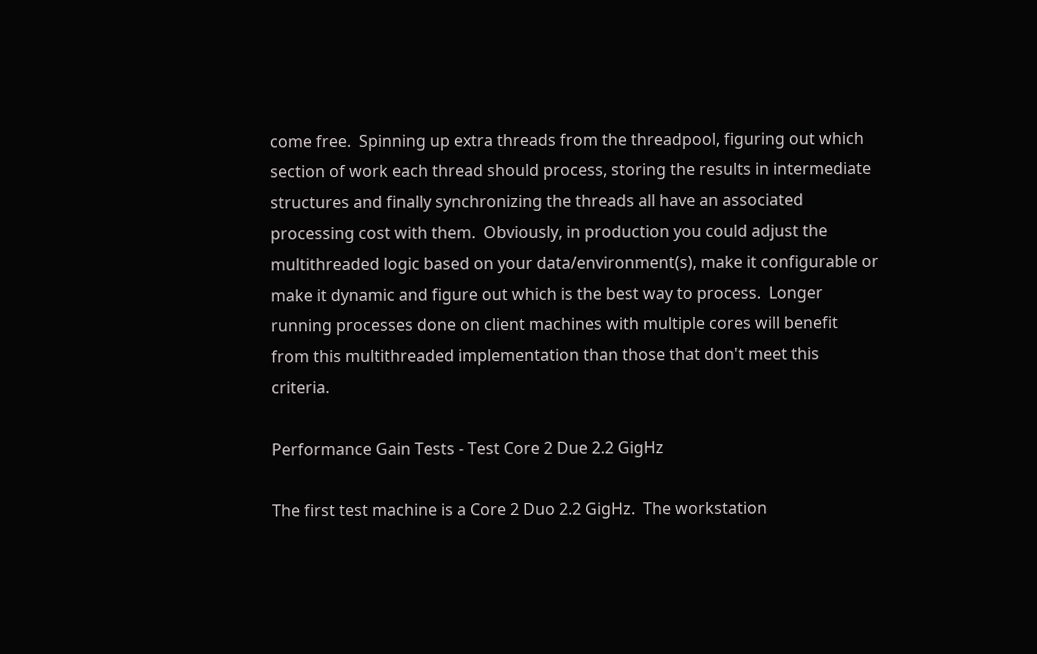come free.  Spinning up extra threads from the threadpool, figuring out which section of work each thread should process, storing the results in intermediate structures and finally synchronizing the threads all have an associated processing cost with them.  Obviously, in production you could adjust the multithreaded logic based on your data/environment(s), make it configurable or make it dynamic and figure out which is the best way to process.  Longer running processes done on client machines with multiple cores will benefit from this multithreaded implementation than those that don't meet this criteria.

Performance Gain Tests - Test Core 2 Due 2.2 GigHz

The first test machine is a Core 2 Duo 2.2 GigHz.  The workstation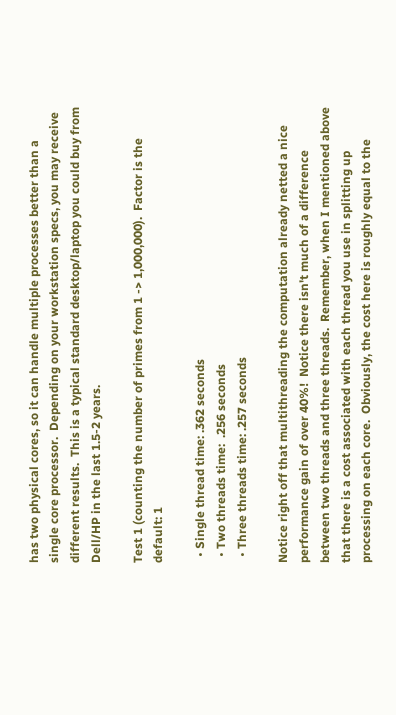has two physical cores, so it can handle multiple processes better than a single core processor.  Depending on your workstation specs, you may receive different results.  This is a typical standard desktop/laptop you could buy from Dell/HP in the last 1.5-2 years.

Test 1 (counting the number of primes from 1 -> 1,000,000).  Factor is the default: 1

  • Single thread time: .362 seconds
  • Two threads time:  .256 seconds
  • Three threads time: .257 seconds

Notice right off that multithreading the computation already netted a nice performance gain of over 40%!  Notice there isn't much of a difference between two threads and three threads.  Remember, when I mentioned above that there is a cost associated with each thread you use in splitting up processing on each core.  Obviously, the cost here is roughly equal to the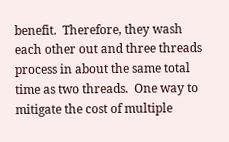benefit.  Therefore, they wash each other out and three threads process in about the same total time as two threads.  One way to mitigate the cost of multiple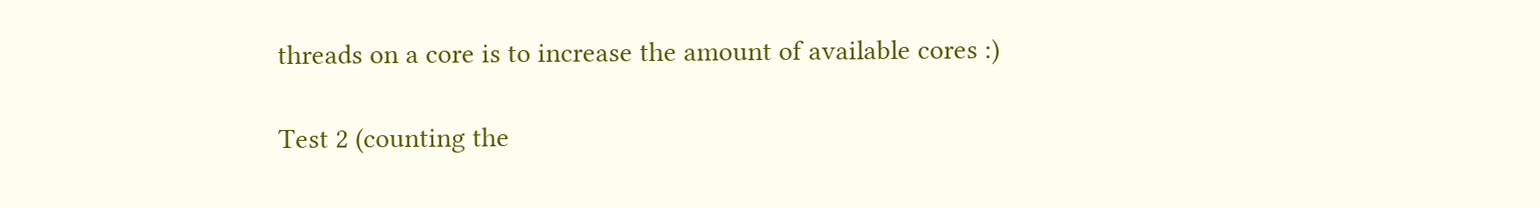threads on a core is to increase the amount of available cores :)

Test 2 (counting the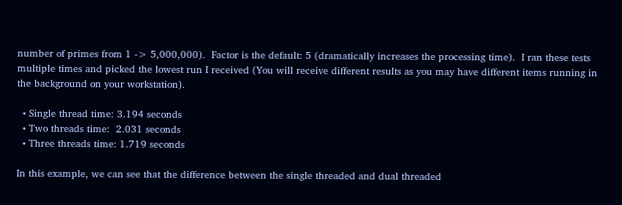number of primes from 1 -> 5,000,000).  Factor is the default: 5 (dramatically increases the processing time).  I ran these tests multiple times and picked the lowest run I received (You will receive different results as you may have different items running in the background on your workstation).

  • Single thread time: 3.194 seconds
  • Two threads time:  2.031 seconds
  • Three threads time: 1.719 seconds

In this example, we can see that the difference between the single threaded and dual threaded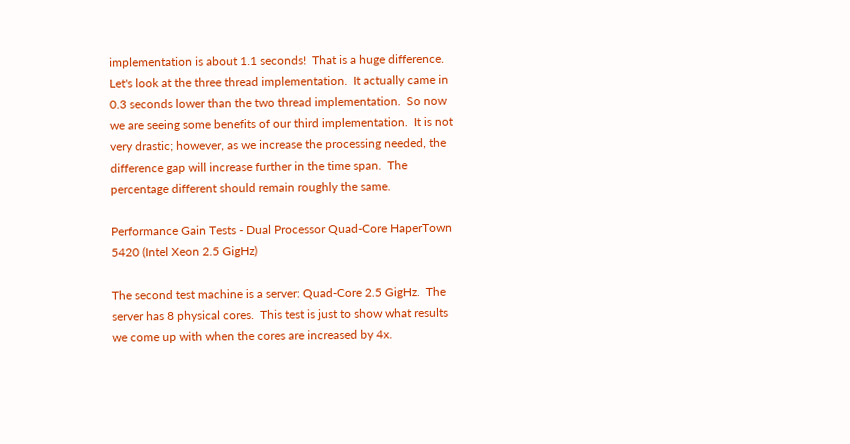implementation is about 1.1 seconds!  That is a huge difference.  Let's look at the three thread implementation.  It actually came in 0.3 seconds lower than the two thread implementation.  So now we are seeing some benefits of our third implementation.  It is not very drastic; however, as we increase the processing needed, the difference gap will increase further in the time span.  The percentage different should remain roughly the same.

Performance Gain Tests - Dual Processor Quad-Core HaperTown 5420 (Intel Xeon 2.5 GigHz)

The second test machine is a server: Quad-Core 2.5 GigHz.  The server has 8 physical cores.  This test is just to show what results we come up with when the cores are increased by 4x.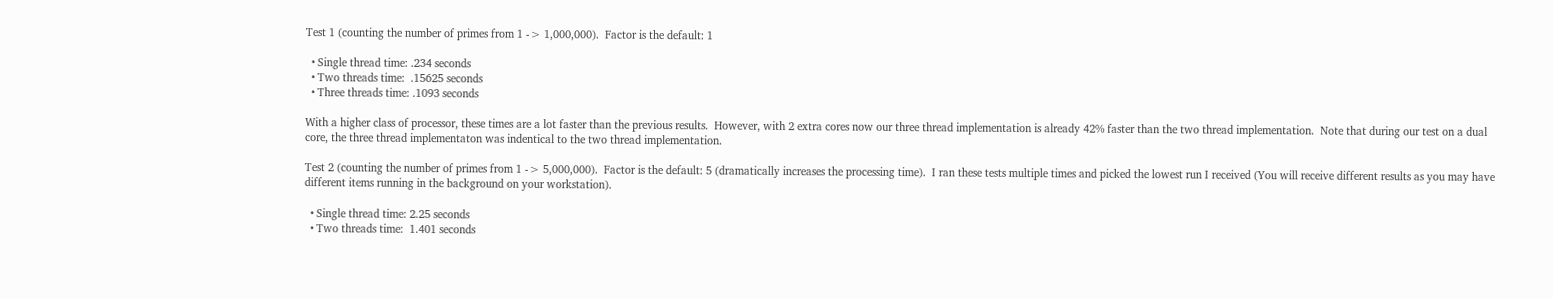Test 1 (counting the number of primes from 1 -> 1,000,000).  Factor is the default: 1

  • Single thread time: .234 seconds
  • Two threads time:  .15625 seconds
  • Three threads time: .1093 seconds

With a higher class of processor, these times are a lot faster than the previous results.  However, with 2 extra cores now our three thread implementation is already 42% faster than the two thread implementation.  Note that during our test on a dual core, the three thread implementaton was indentical to the two thread implementation.

Test 2 (counting the number of primes from 1 -> 5,000,000).  Factor is the default: 5 (dramatically increases the processing time).  I ran these tests multiple times and picked the lowest run I received (You will receive different results as you may have different items running in the background on your workstation).

  • Single thread time: 2.25 seconds
  • Two threads time:  1.401 seconds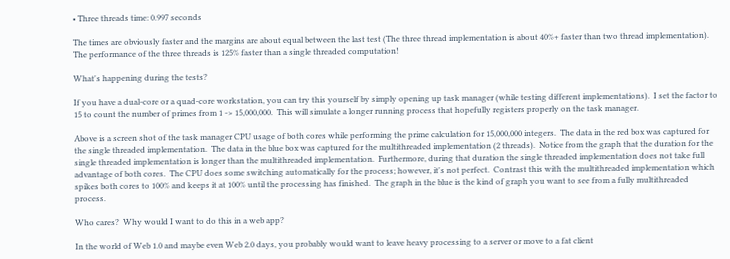• Three threads time: 0.997 seconds

The times are obviously faster and the margins are about equal between the last test (The three thread implementation is about 40%+ faster than two thread implementation). The performance of the three threads is 125% faster than a single threaded computation!

What's happening during the tests?

If you have a dual-core or a quad-core workstation, you can try this yourself by simply opening up task manager (while testing different implementations).  I set the factor to 15 to count the number of primes from 1 -> 15,000,000.  This will simulate a longer running process that hopefully registers properly on the task manager.

Above is a screen shot of the task manager CPU usage of both cores while performing the prime calculation for 15,000,000 integers.  The data in the red box was captured for the single threaded implementation.  The data in the blue box was captured for the multithreaded implementation (2 threads).  Notice from the graph that the duration for the single threaded implementation is longer than the multithreaded implementation.  Furthermore, during that duration the single threaded implementation does not take full advantage of both cores.  The CPU does some switching automatically for the process; however, it's not perfect.  Contrast this with the multithreaded implementation which spikes both cores to 100% and keeps it at 100% until the processing has finished.  The graph in the blue is the kind of graph you want to see from a fully multithreaded process.

Who cares?  Why would I want to do this in a web app?

In the world of Web 1.0 and maybe even Web 2.0 days, you probably would want to leave heavy processing to a server or move to a fat client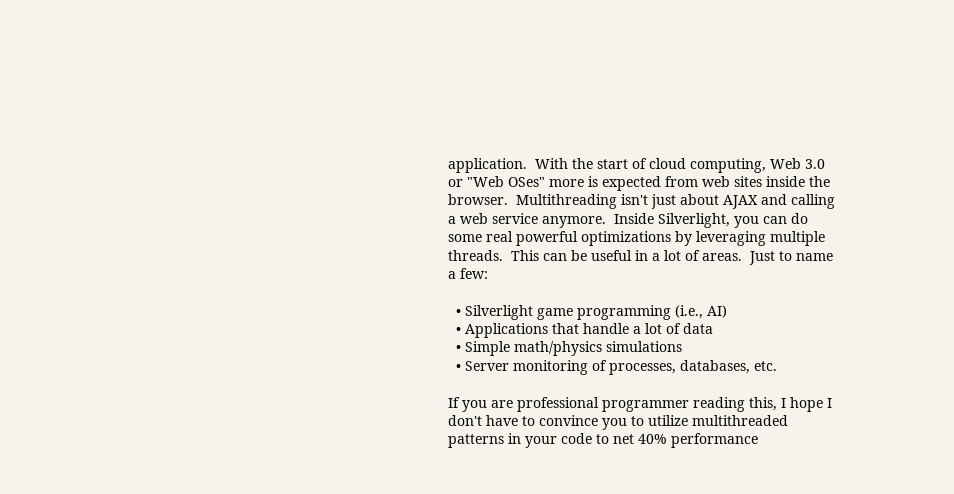application.  With the start of cloud computing, Web 3.0 or "Web OSes" more is expected from web sites inside the browser.  Multithreading isn't just about AJAX and calling a web service anymore.  Inside Silverlight, you can do some real powerful optimizations by leveraging multiple threads.  This can be useful in a lot of areas.  Just to name a few:

  • Silverlight game programming (i.e., AI)
  • Applications that handle a lot of data
  • Simple math/physics simulations
  • Server monitoring of processes, databases, etc.

If you are professional programmer reading this, I hope I don't have to convince you to utilize multithreaded patterns in your code to net 40% performance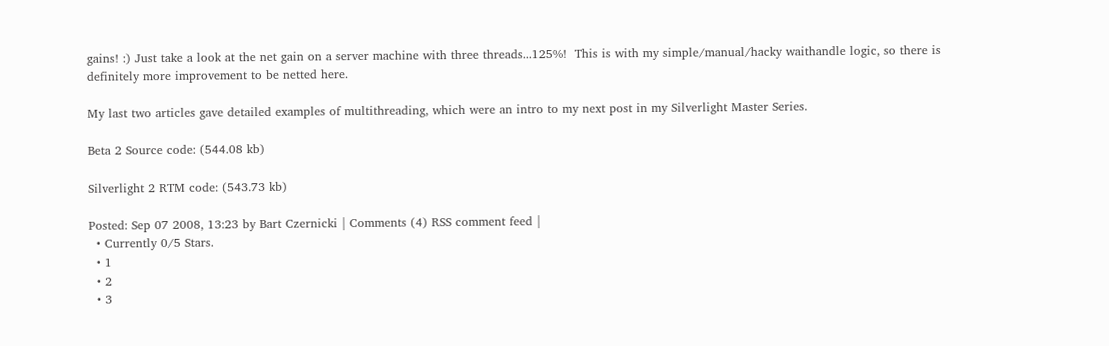gains! :) Just take a look at the net gain on a server machine with three threads...125%!  This is with my simple/manual/hacky waithandle logic, so there is definitely more improvement to be netted here.

My last two articles gave detailed examples of multithreading, which were an intro to my next post in my Silverlight Master Series.

Beta 2 Source code: (544.08 kb)

Silverlight 2 RTM code: (543.73 kb)

Posted: Sep 07 2008, 13:23 by Bart Czernicki | Comments (4) RSS comment feed |
  • Currently 0/5 Stars.
  • 1
  • 2
  • 3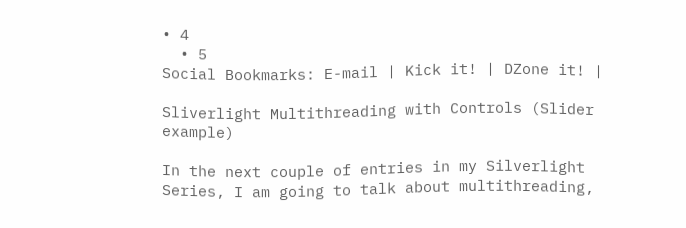• 4
  • 5
Social Bookmarks: E-mail | Kick it! | DZone it! |

Sliverlight Multithreading with Controls (Slider example)

In the next couple of entries in my Silverlight Series, I am going to talk about multithreading,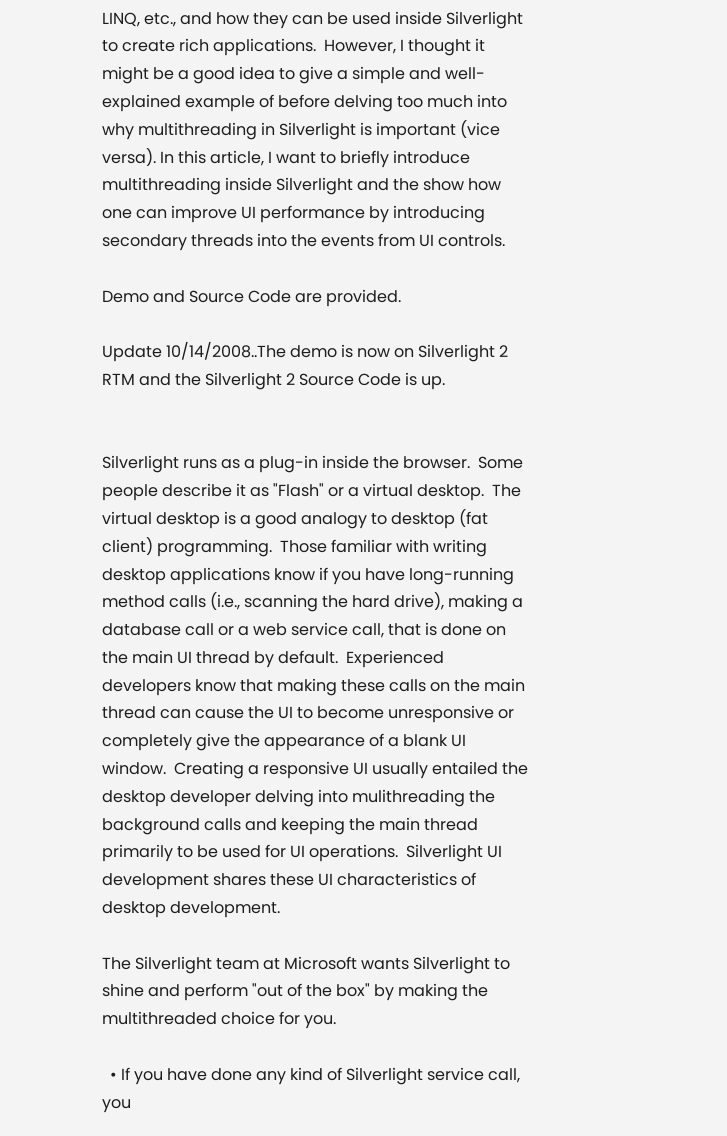LINQ, etc., and how they can be used inside Silverlight to create rich applications.  However, I thought it might be a good idea to give a simple and well-explained example of before delving too much into why multithreading in Silverlight is important (vice versa). In this article, I want to briefly introduce multithreading inside Silverlight and the show how one can improve UI performance by introducing secondary threads into the events from UI controls.

Demo and Source Code are provided.

Update 10/14/2008..The demo is now on Silverlight 2 RTM and the Silverlight 2 Source Code is up.


Silverlight runs as a plug-in inside the browser.  Some people describe it as "Flash" or a virtual desktop.  The virtual desktop is a good analogy to desktop (fat client) programming.  Those familiar with writing desktop applications know if you have long-running method calls (i.e., scanning the hard drive), making a database call or a web service call, that is done on the main UI thread by default.  Experienced developers know that making these calls on the main thread can cause the UI to become unresponsive or completely give the appearance of a blank UI window.  Creating a responsive UI usually entailed the desktop developer delving into mulithreading the background calls and keeping the main thread primarily to be used for UI operations.  Silverlight UI development shares these UI characteristics of desktop development.

The Silverlight team at Microsoft wants Silverlight to shine and perform "out of the box" by making the multithreaded choice for you.

  • If you have done any kind of Silverlight service call, you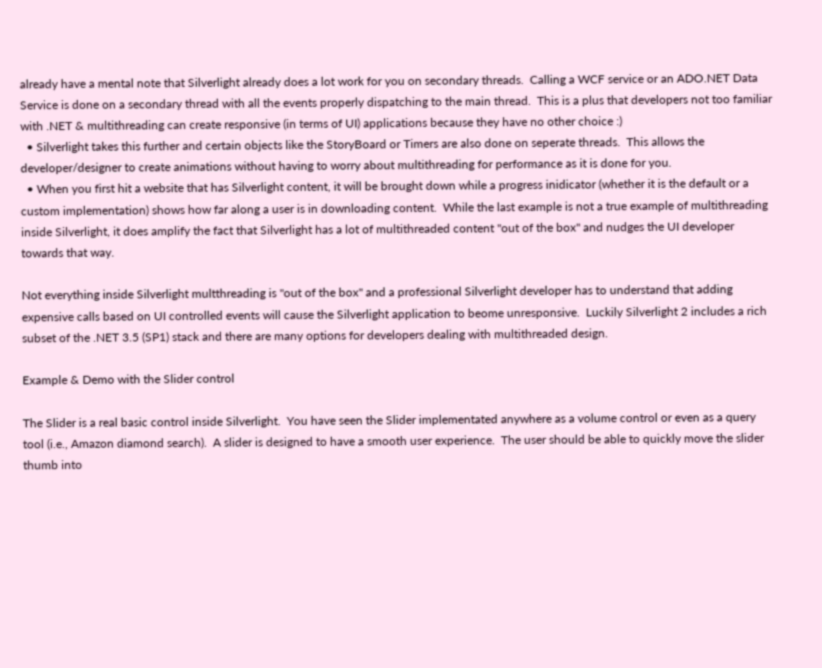already have a mental note that Silverlight already does a lot work for you on secondary threads.  Calling a WCF service or an ADO.NET Data Service is done on a secondary thread with all the events properly dispatching to the main thread.  This is a plus that developers not too familiar with .NET & multithreading can create responsive (in terms of UI) applications because they have no other choice :)
  • Silverlight takes this further and certain objects like the StoryBoard or Timers are also done on seperate threads.  This allows the developer/designer to create animations without having to worry about multithreading for performance as it is done for you.
  • When you first hit a website that has Silverlight content, it will be brought down while a progress inidicator (whether it is the default or a custom implementation) shows how far along a user is in downloading content.  While the last example is not a true example of multithreading inside Silverlight, it does amplify the fact that Silverlight has a lot of multithreaded content "out of the box" and nudges the UI developer towards that way.

Not everything inside Silverlight multthreading is "out of the box" and a professional Silverlight developer has to understand that adding expensive calls based on UI controlled events will cause the Silverlight application to beome unresponsive.  Luckily Silverlight 2 includes a rich subset of the .NET 3.5 (SP1) stack and there are many options for developers dealing with multithreaded design.

Example & Demo with the Slider control

The Slider is a real basic control inside Silverlight.  You have seen the Slider implementated anywhere as a volume control or even as a query tool (i.e., Amazon diamond search).  A slider is designed to have a smooth user experience.  The user should be able to quickly move the slider thumb into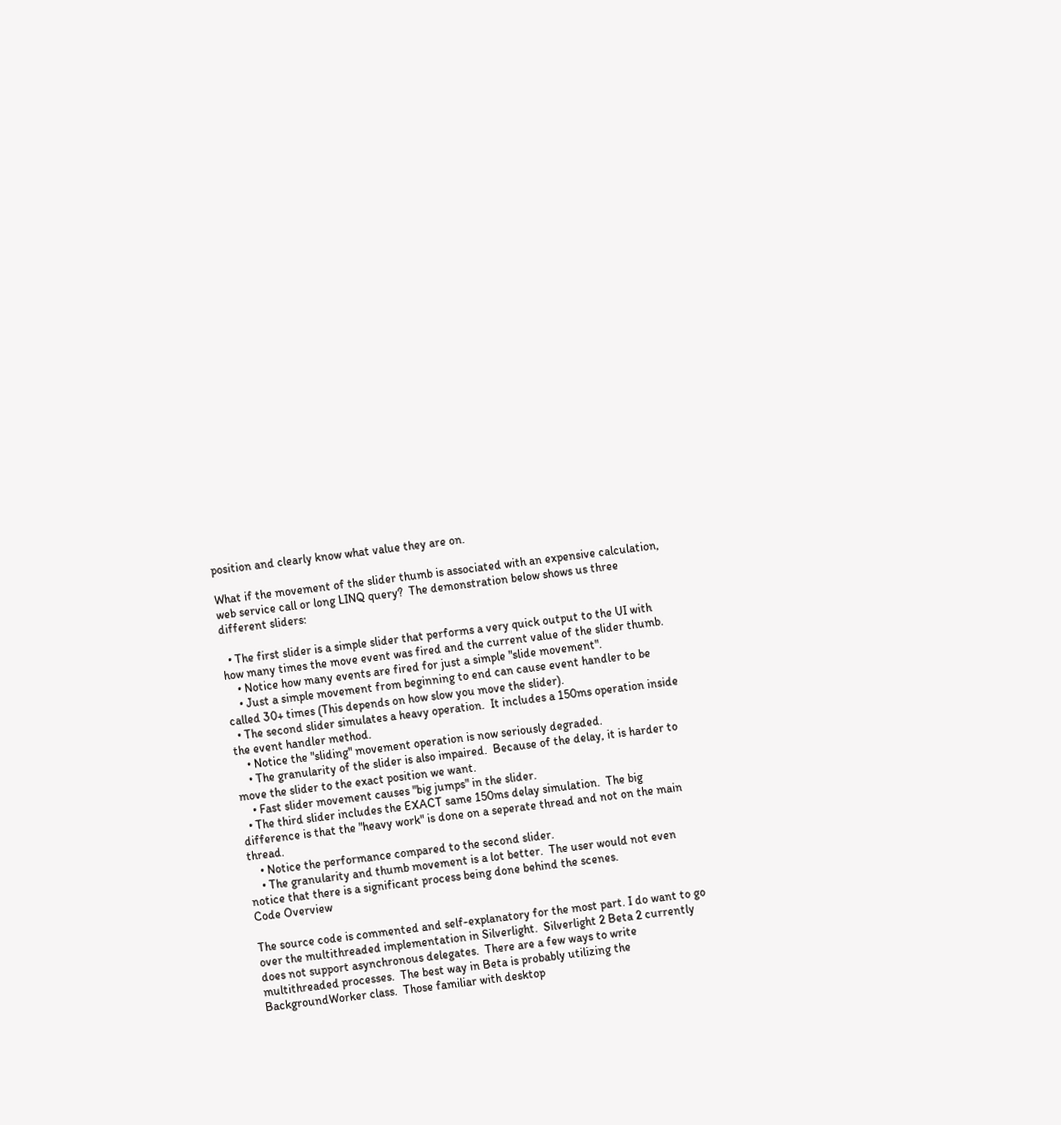position and clearly know what value they are on.

What if the movement of the slider thumb is associated with an expensive calculation, web service call or long LINQ query?  The demonstration below shows us three different sliders:

  • The first slider is a simple slider that performs a very quick output to the UI with how many times the move event was fired and the current value of the slider thumb.
    • Notice how many events are fired for just a simple "slide movement".
    • Just a simple movement from beginning to end can cause event handler to be called 30+ times (This depends on how slow you move the slider).
  • The second slider simulates a heavy operation.  It includes a 150ms operation inside the event handler method.
    • Notice the "sliding" movement operation is now seriously degraded.
    • The granularity of the slider is also impaired.  Because of the delay, it is harder to move the slider to the exact position we want.
    • Fast slider movement causes "big jumps" in the slider.
  • The third slider includes the EXACT same 150ms delay simulation.  The big difference is that the "heavy work" is done on a seperate thread and not on the main thread.
    • Notice the performance compared to the second slider.
    • The granularity and thumb movement is a lot better.  The user would not even notice that there is a significant process being done behind the scenes.
Code Overview

The source code is commented and self-explanatory for the most part. I do want to go over the multithreaded implementation in Silverlight.  Silverlight 2 Beta 2 currently does not support asynchronous delegates.  There are a few ways to write multithreaded processes.  The best way in Beta is probably utilizing the BackgroundWorker class.  Those familiar with desktop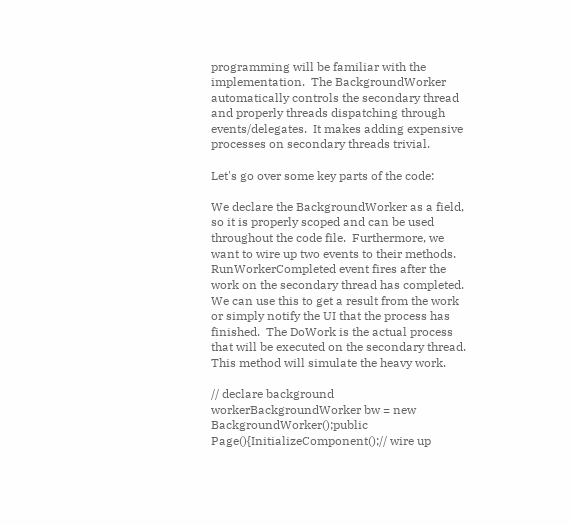programming will be familiar with the implementation.  The BackgroundWorker automatically controls the secondary thread and properly threads dispatching through events/delegates.  It makes adding expensive processes on secondary threads trivial.

Let's go over some key parts of the code:

We declare the BackgroundWorker as a field, so it is properly scoped and can be used throughout the code file.  Furthermore, we want to wire up two events to their methods.  RunWorkerCompleted event fires after the work on the secondary thread has completed.  We can use this to get a result from the work or simply notify the UI that the process has finished.  The DoWork is the actual process that will be executed on the secondary thread.  This method will simulate the heavy work.

// declare background workerBackgroundWorker bw = new BackgroundWorker();public Page(){InitializeComponent();// wire up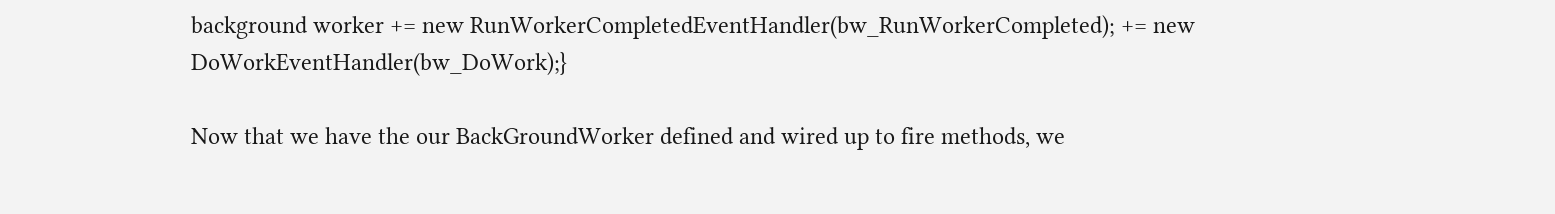background worker += new RunWorkerCompletedEventHandler(bw_RunWorkerCompleted); += new DoWorkEventHandler(bw_DoWork);}

Now that we have the our BackGroundWorker defined and wired up to fire methods, we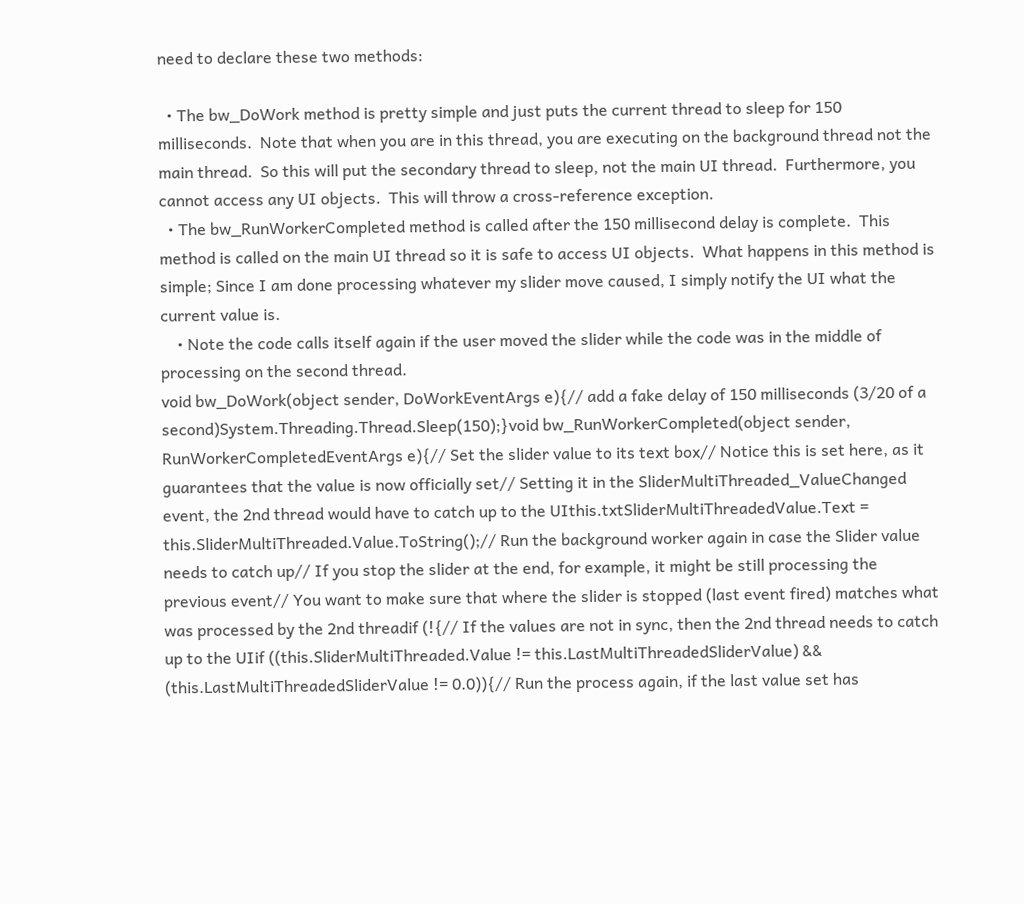need to declare these two methods:

  • The bw_DoWork method is pretty simple and just puts the current thread to sleep for 150 milliseconds.  Note that when you are in this thread, you are executing on the background thread not the main thread.  So this will put the secondary thread to sleep, not the main UI thread.  Furthermore, you cannot access any UI objects.  This will throw a cross-reference exception.
  • The bw_RunWorkerCompleted method is called after the 150 millisecond delay is complete.  This method is called on the main UI thread so it is safe to access UI objects.  What happens in this method is simple; Since I am done processing whatever my slider move caused, I simply notify the UI what the current value is.
    • Note the code calls itself again if the user moved the slider while the code was in the middle of processing on the second thread.
void bw_DoWork(object sender, DoWorkEventArgs e){// add a fake delay of 150 milliseconds (3/20 of a second)System.Threading.Thread.Sleep(150);}void bw_RunWorkerCompleted(object sender, RunWorkerCompletedEventArgs e){// Set the slider value to its text box// Notice this is set here, as it guarantees that the value is now officially set// Setting it in the SliderMultiThreaded_ValueChanged event, the 2nd thread would have to catch up to the UIthis.txtSliderMultiThreadedValue.Text = this.SliderMultiThreaded.Value.ToString();// Run the background worker again in case the Slider value needs to catch up// If you stop the slider at the end, for example, it might be still processing the previous event// You want to make sure that where the slider is stopped (last event fired) matches what was processed by the 2nd threadif (!{// If the values are not in sync, then the 2nd thread needs to catch up to the UIif ((this.SliderMultiThreaded.Value != this.LastMultiThreadedSliderValue) && (this.LastMultiThreadedSliderValue != 0.0)){// Run the process again, if the last value set has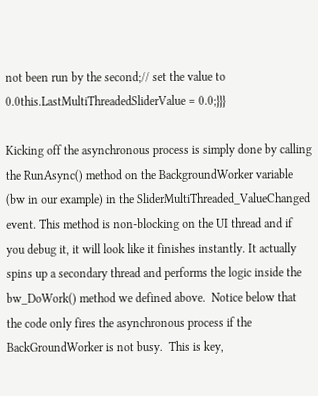not been run by the second;// set the value to 0.0this.LastMultiThreadedSliderValue = 0.0;}}}

Kicking off the asynchronous process is simply done by calling the RunAsync() method on the BackgroundWorker variable (bw in our example) in the SliderMultiThreaded_ValueChanged event. This method is non-blocking on the UI thread and if you debug it, it will look like it finishes instantly. It actually spins up a secondary thread and performs the logic inside the bw_DoWork() method we defined above.  Notice below that the code only fires the asynchronous process if the BackGroundWorker is not busy.  This is key,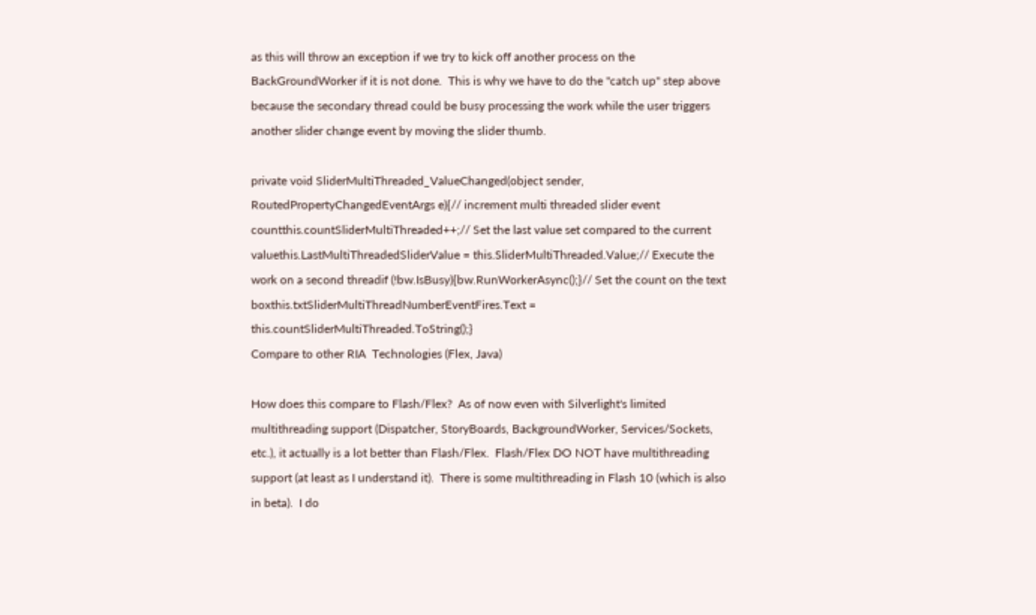as this will throw an exception if we try to kick off another process on the BackGroundWorker if it is not done.  This is why we have to do the "catch up" step above because the secondary thread could be busy processing the work while the user triggers another slider change event by moving the slider thumb.

private void SliderMultiThreaded_ValueChanged(object sender, RoutedPropertyChangedEventArgs e){// increment multi threaded slider event countthis.countSliderMultiThreaded++;// Set the last value set compared to the current valuethis.LastMultiThreadedSliderValue = this.SliderMultiThreaded.Value;// Execute the work on a second threadif (!bw.IsBusy){bw.RunWorkerAsync();}// Set the count on the text boxthis.txtSliderMultiThreadNumberEventFires.Text = this.countSliderMultiThreaded.ToString();}
Compare to other RIA  Technologies (Flex, Java)

How does this compare to Flash/Flex?  As of now even with Silverlight's limited multithreading support (Dispatcher, StoryBoards, BackgroundWorker, Services/Sockets, etc.), it actually is a lot better than Flash/Flex.  Flash/Flex DO NOT have multithreading support (at least as I understand it).  There is some multithreading in Flash 10 (which is also in beta).  I do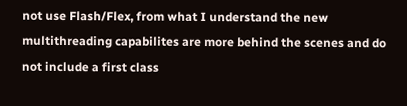not use Flash/Flex, from what I understand the new multithreading capabilites are more behind the scenes and do not include a first class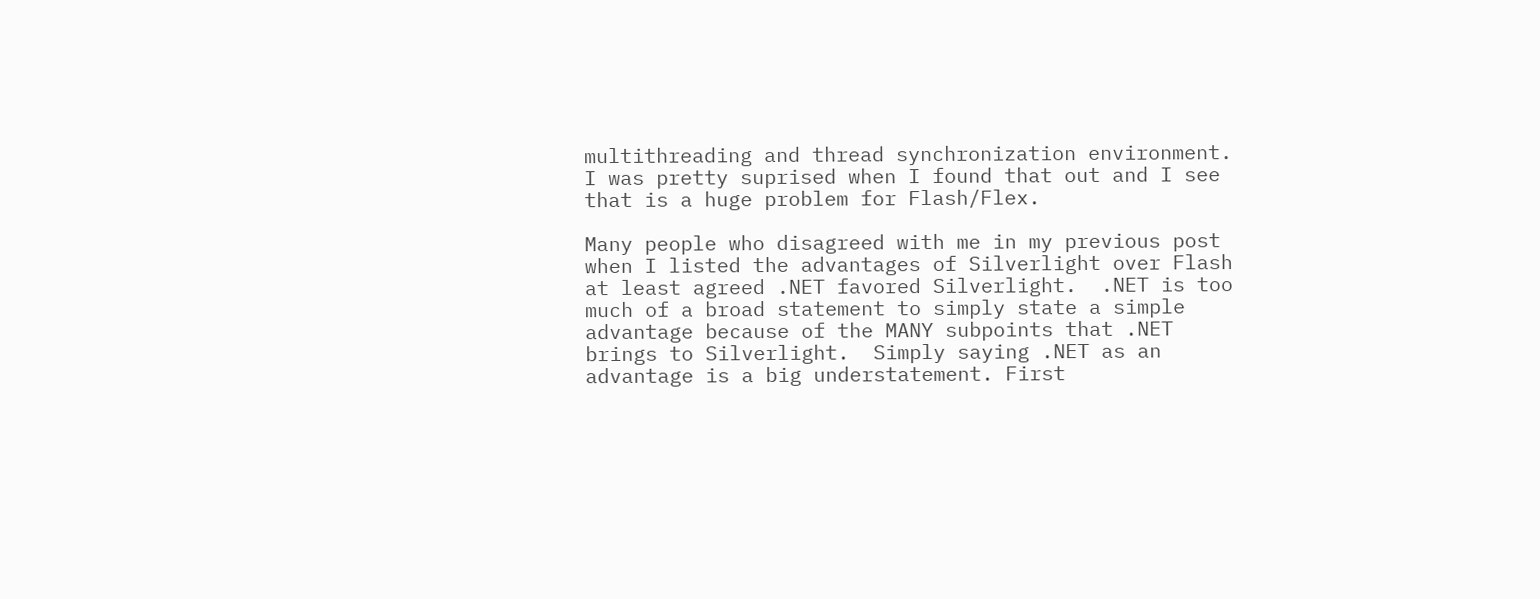multithreading and thread synchronization environment.  I was pretty suprised when I found that out and I see that is a huge problem for Flash/Flex.

Many people who disagreed with me in my previous post when I listed the advantages of Silverlight over Flash at least agreed .NET favored Silverlight.  .NET is too much of a broad statement to simply state a simple advantage because of the MANY subpoints that .NET brings to Silverlight.  Simply saying .NET as an advantage is a big understatement. First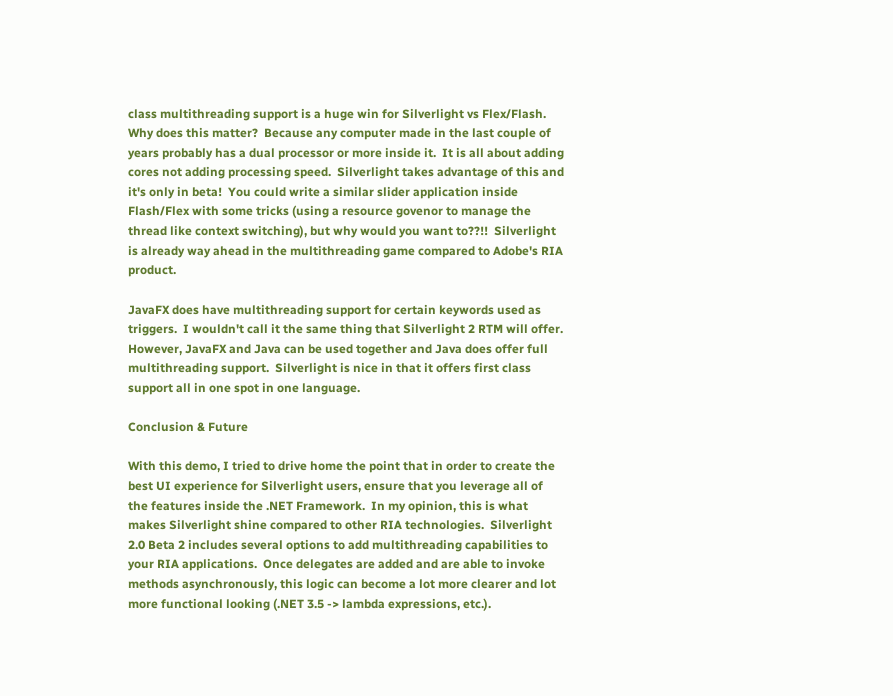class multithreading support is a huge win for Silverlight vs Flex/Flash.  Why does this matter?  Because any computer made in the last couple of years probably has a dual processor or more inside it.  It is all about adding cores not adding processing speed.  Silverlight takes advantage of this and it's only in beta!  You could write a similar slider application inside Flash/Flex with some tricks (using a resource govenor to manage the thread like context switching), but why would you want to??!!  Silverlight is already way ahead in the multithreading game compared to Adobe's RIA product.

JavaFX does have multithreading support for certain keywords used as triggers.  I wouldn't call it the same thing that Silverlight 2 RTM will offer.  However, JavaFX and Java can be used together and Java does offer full multithreading support.  Silverlight is nice in that it offers first class support all in one spot in one language.

Conclusion & Future

With this demo, I tried to drive home the point that in order to create the best UI experience for Silverlight users, ensure that you leverage all of the features inside the .NET Framework.  In my opinion, this is what makes Silverlight shine compared to other RIA technologies.  Silverlight 2.0 Beta 2 includes several options to add multithreading capabilities to your RIA applications.  Once delegates are added and are able to invoke methods asynchronously, this logic can become a lot more clearer and lot more functional looking (.NET 3.5 -> lambda expressions, etc.).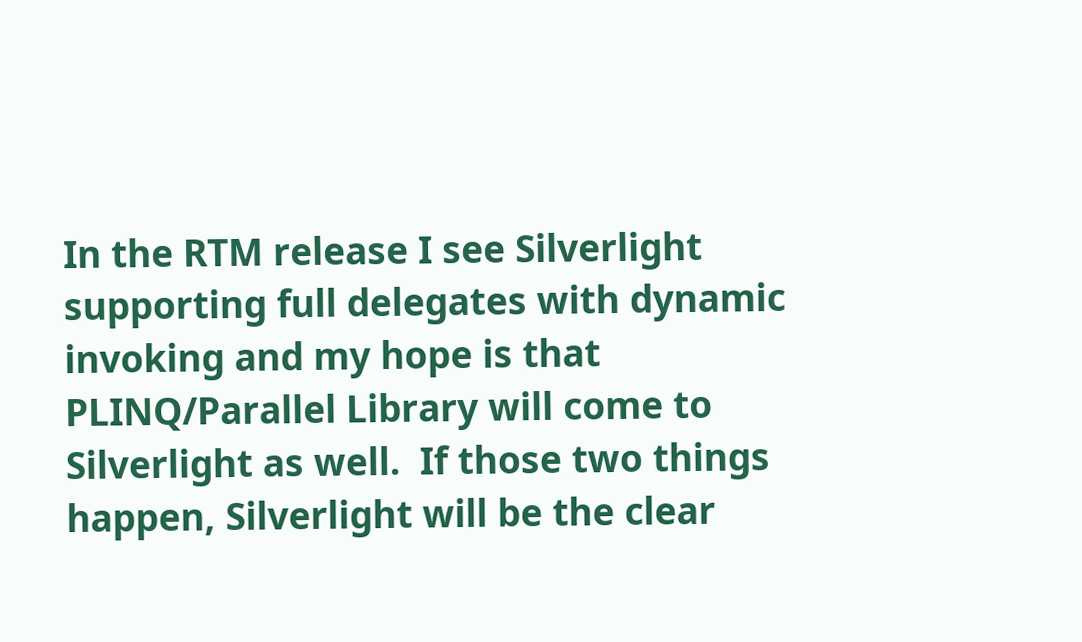In the RTM release I see Silverlight supporting full delegates with dynamic invoking and my hope is that PLINQ/Parallel Library will come to Silverlight as well.  If those two things happen, Silverlight will be the clear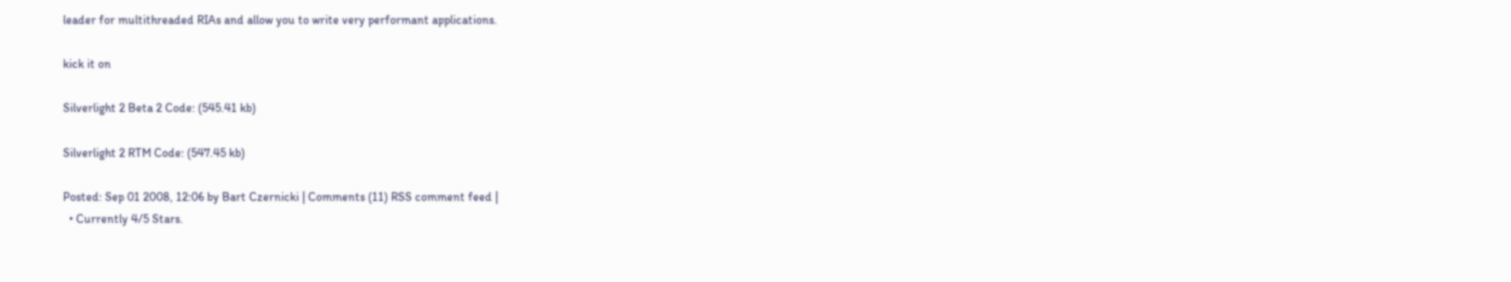leader for multithreaded RIAs and allow you to write very performant applications.

kick it on

Silverlight 2 Beta 2 Code: (545.41 kb)

Silverlight 2 RTM Code: (547.45 kb)

Posted: Sep 01 2008, 12:06 by Bart Czernicki | Comments (11) RSS comment feed |
  • Currently 4/5 Stars.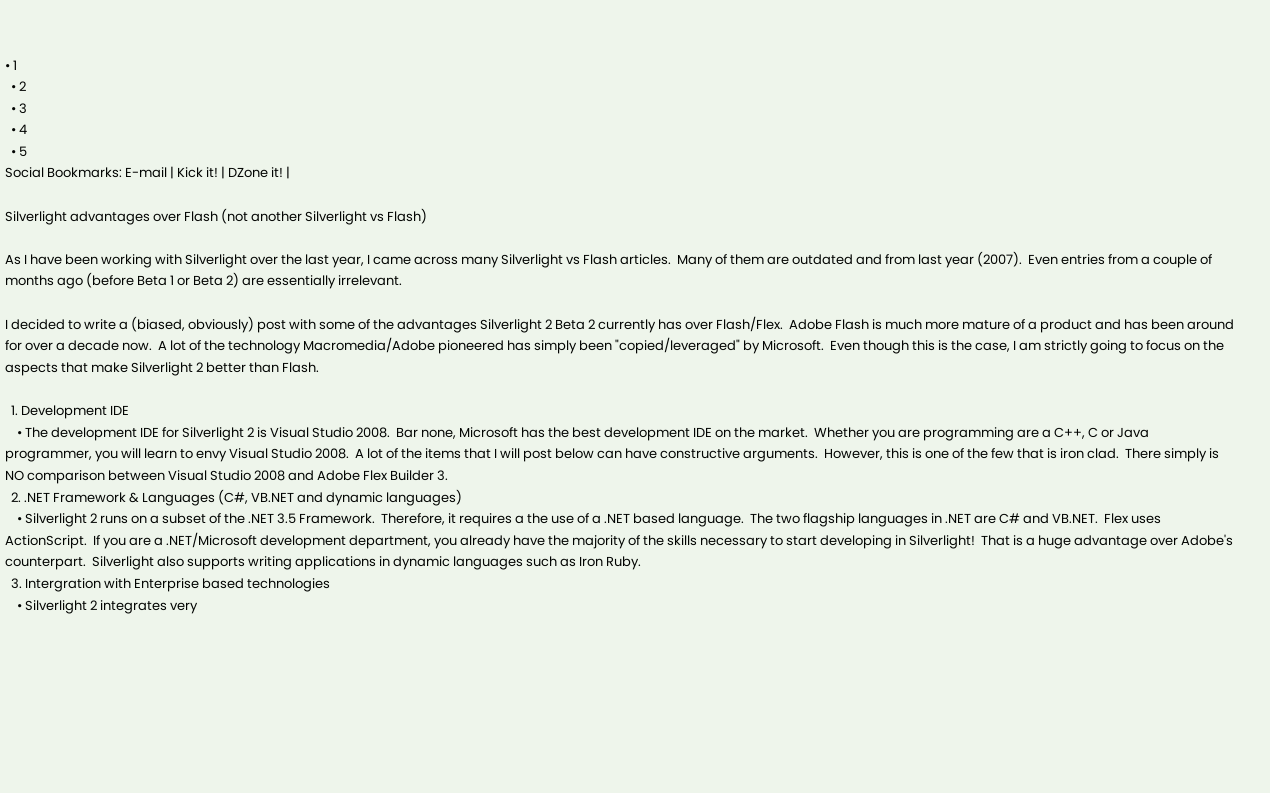• 1
  • 2
  • 3
  • 4
  • 5
Social Bookmarks: E-mail | Kick it! | DZone it! |

Silverlight advantages over Flash (not another Silverlight vs Flash)

As I have been working with Silverlight over the last year, I came across many Silverlight vs Flash articles.  Many of them are outdated and from last year (2007).  Even entries from a couple of months ago (before Beta 1 or Beta 2) are essentially irrelevant.

I decided to write a (biased, obviously) post with some of the advantages Silverlight 2 Beta 2 currently has over Flash/Flex.  Adobe Flash is much more mature of a product and has been around for over a decade now.  A lot of the technology Macromedia/Adobe pioneered has simply been "copied/leveraged" by Microsoft.  Even though this is the case, I am strictly going to focus on the aspects that make Silverlight 2 better than Flash.

  1. Development IDE
    • The development IDE for Silverlight 2 is Visual Studio 2008.  Bar none, Microsoft has the best development IDE on the market.  Whether you are programming are a C++, C or Java programmer, you will learn to envy Visual Studio 2008.  A lot of the items that I will post below can have constructive arguments.  However, this is one of the few that is iron clad.  There simply is NO comparison between Visual Studio 2008 and Adobe Flex Builder 3.
  2. .NET Framework & Languages (C#, VB.NET and dynamic languages)
    • Silverlight 2 runs on a subset of the .NET 3.5 Framework.  Therefore, it requires a the use of a .NET based language.  The two flagship languages in .NET are C# and VB.NET.  Flex uses ActionScript.  If you are a .NET/Microsoft development department, you already have the majority of the skills necessary to start developing in Silverlight!  That is a huge advantage over Adobe's counterpart.  Silverlight also supports writing applications in dynamic languages such as Iron Ruby.
  3. Intergration with Enterprise based technologies
    • Silverlight 2 integrates very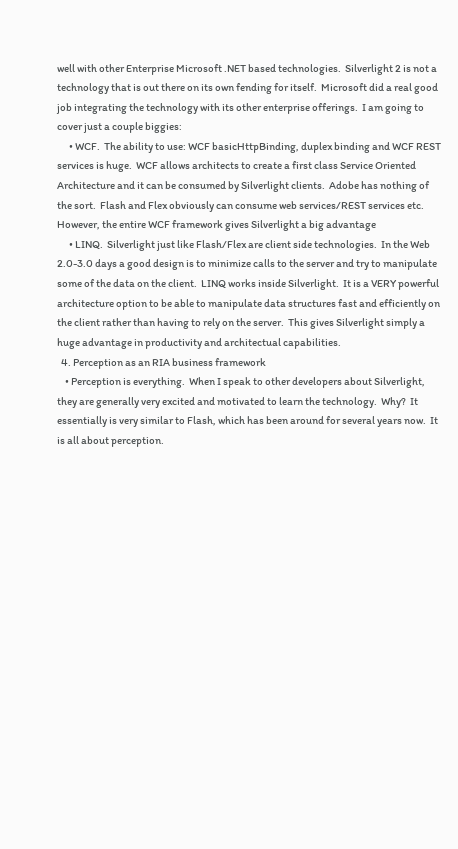well with other Enterprise Microsoft .NET based technologies.  Silverlight 2 is not a technology that is out there on its own fending for itself.  Microsoft did a real good job integrating the technology with its other enterprise offerings.  I am going to cover just a couple biggies:
      • WCF.  The ability to use: WCF basicHttpBinding, duplex binding and WCF REST services is huge.  WCF allows architects to create a first class Service Oriented Architecture and it can be consumed by Silverlight clients.  Adobe has nothing of the sort.  Flash and Flex obviously can consume web services/REST services etc. However, the entire WCF framework gives Silverlight a big advantage
      • LINQ.  Silverlight just like Flash/Flex are client side technologies.  In the Web 2.0-3.0 days a good design is to minimize calls to the server and try to manipulate some of the data on the client.  LINQ works inside Silverlight.  It is a VERY powerful architecture option to be able to manipulate data structures fast and efficiently on the client rather than having to rely on the server.  This gives Silverlight simply a huge advantage in productivity and architectual capabilities.
  4. Perception as an RIA business framework
    • Perception is everything.  When I speak to other developers about Silverlight, they are generally very excited and motivated to learn the technology.  Why?  It essentially is very similar to Flash, which has been around for several years now.  It is all about perception.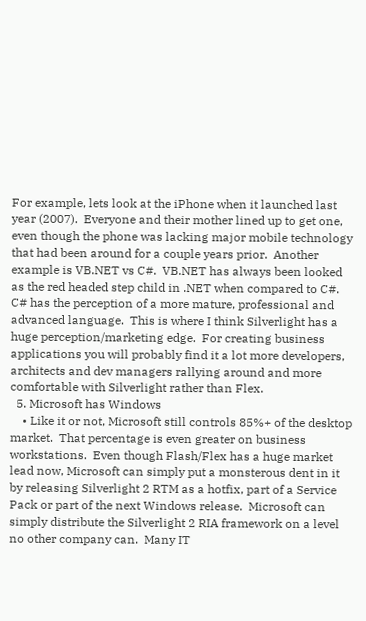For example, lets look at the iPhone when it launched last year (2007).  Everyone and their mother lined up to get one, even though the phone was lacking major mobile technology that had been around for a couple years prior.  Another example is VB.NET vs C#.  VB.NET has always been looked as the red headed step child in .NET when compared to C#.  C# has the perception of a more mature, professional and advanced language.  This is where I think Silverlight has a huge perception/marketing edge.  For creating business applications you will probably find it a lot more developers, architects and dev managers rallying around and more comfortable with Silverlight rather than Flex.
  5. Microsoft has Windows
    • Like it or not, Microsoft still controls 85%+ of the desktop market.  That percentage is even greater on business workstations.  Even though Flash/Flex has a huge market lead now, Microsoft can simply put a monsterous dent in it by releasing Silverlight 2 RTM as a hotfix, part of a Service Pack or part of the next Windows release.  Microsoft can simply distribute the Silverlight 2 RIA framework on a level no other company can.  Many IT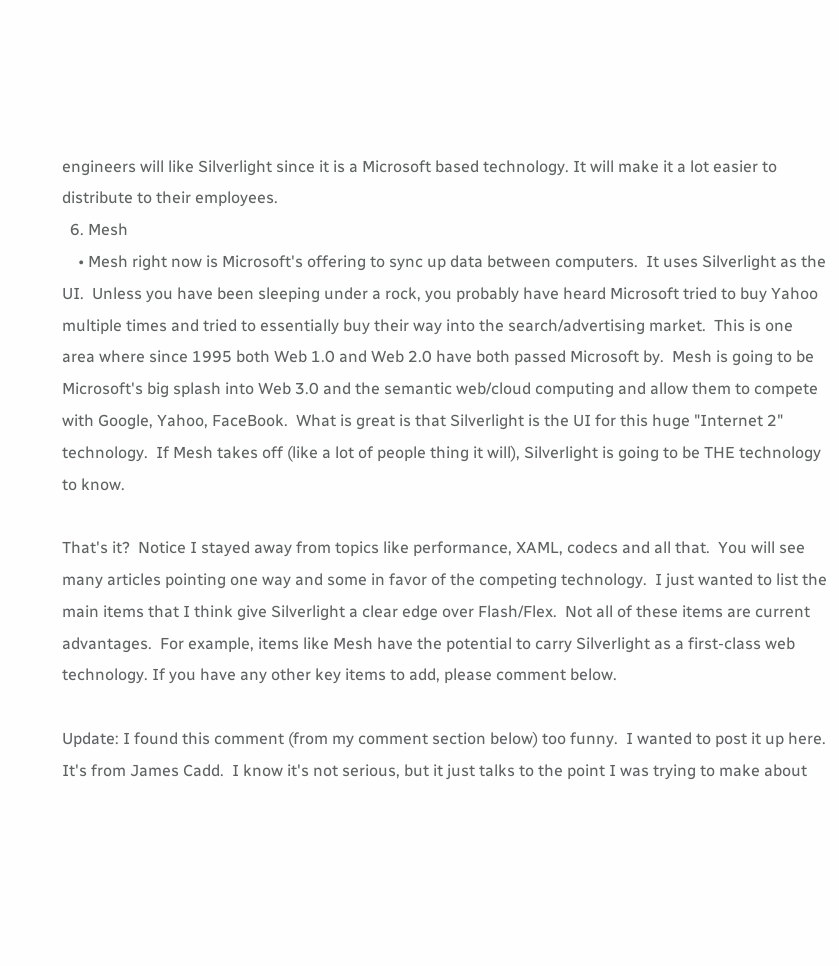engineers will like Silverlight since it is a Microsoft based technology. It will make it a lot easier to distribute to their employees.
  6. Mesh
    • Mesh right now is Microsoft's offering to sync up data between computers.  It uses Silverlight as the UI.  Unless you have been sleeping under a rock, you probably have heard Microsoft tried to buy Yahoo multiple times and tried to essentially buy their way into the search/advertising market.  This is one area where since 1995 both Web 1.0 and Web 2.0 have both passed Microsoft by.  Mesh is going to be Microsoft's big splash into Web 3.0 and the semantic web/cloud computing and allow them to compete with Google, Yahoo, FaceBook.  What is great is that Silverlight is the UI for this huge "Internet 2" technology.  If Mesh takes off (like a lot of people thing it will), Silverlight is going to be THE technology to know.

That's it?  Notice I stayed away from topics like performance, XAML, codecs and all that.  You will see many articles pointing one way and some in favor of the competing technology.  I just wanted to list the main items that I think give Silverlight a clear edge over Flash/Flex.  Not all of these items are current advantages.  For example, items like Mesh have the potential to carry Silverlight as a first-class web technology. If you have any other key items to add, please comment below.

Update: I found this comment (from my comment section below) too funny.  I wanted to post it up here.  It's from James Cadd.  I know it's not serious, but it just talks to the point I was trying to make about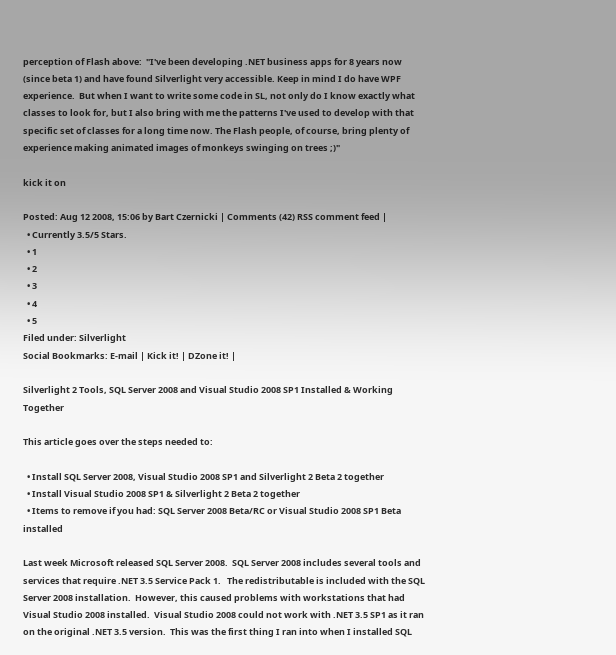perception of Flash above:  "I've been developing .NET business apps for 8 years now (since beta 1) and have found Silverlight very accessible. Keep in mind I do have WPF experience.  But when I want to write some code in SL, not only do I know exactly what classes to look for, but I also bring with me the patterns I've used to develop with that specific set of classes for a long time now. The Flash people, of course, bring plenty of experience making animated images of monkeys swinging on trees ;)"

kick it on

Posted: Aug 12 2008, 15:06 by Bart Czernicki | Comments (42) RSS comment feed |
  • Currently 3.5/5 Stars.
  • 1
  • 2
  • 3
  • 4
  • 5
Filed under: Silverlight
Social Bookmarks: E-mail | Kick it! | DZone it! |

Silverlight 2 Tools, SQL Server 2008 and Visual Studio 2008 SP1 Installed & Working Together

This article goes over the steps needed to:

  • Install SQL Server 2008, Visual Studio 2008 SP1 and Silverlight 2 Beta 2 together
  • Install Visual Studio 2008 SP1 & Silverlight 2 Beta 2 together
  • Items to remove if you had: SQL Server 2008 Beta/RC or Visual Studio 2008 SP1 Beta installed

Last week Microsoft released SQL Server 2008.  SQL Server 2008 includes several tools and services that require .NET 3.5 Service Pack 1.   The redistributable is included with the SQL Server 2008 installation.  However, this caused problems with workstations that had Visual Studio 2008 installed.  Visual Studio 2008 could not work with .NET 3.5 SP1 as it ran on the original .NET 3.5 version.  This was the first thing I ran into when I installed SQL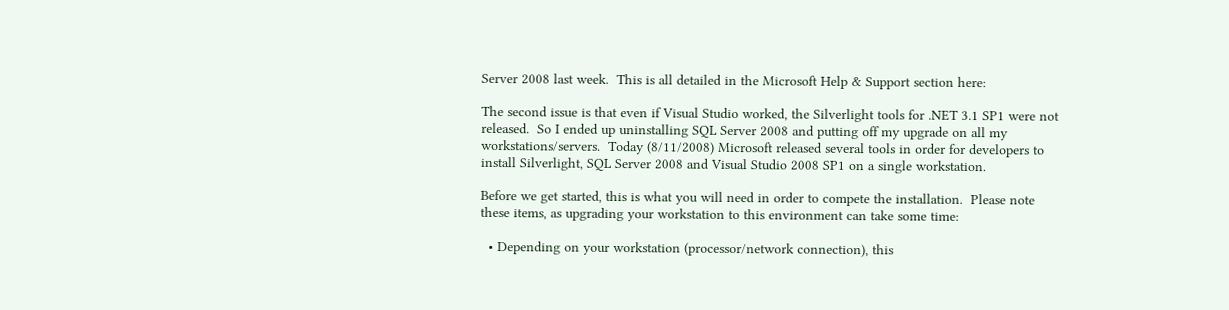Server 2008 last week.  This is all detailed in the Microsoft Help & Support section here:

The second issue is that even if Visual Studio worked, the Silverlight tools for .NET 3.1 SP1 were not released.  So I ended up uninstalling SQL Server 2008 and putting off my upgrade on all my workstations/servers.  Today (8/11/2008) Microsoft released several tools in order for developers to install Silverlight, SQL Server 2008 and Visual Studio 2008 SP1 on a single workstation.

Before we get started, this is what you will need in order to compete the installation.  Please note these items, as upgrading your workstation to this environment can take some time:

  • Depending on your workstation (processor/network connection), this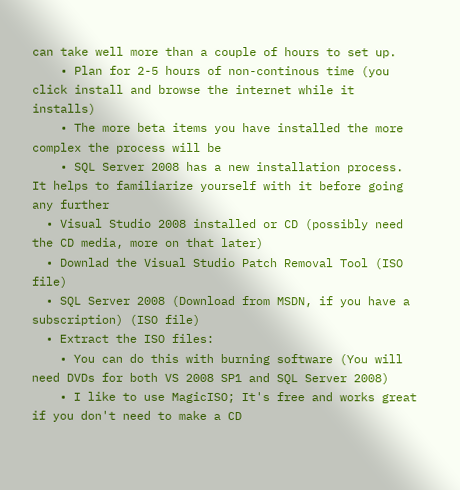can take well more than a couple of hours to set up.
    • Plan for 2-5 hours of non-continous time (you click install and browse the internet while it installs)
    • The more beta items you have installed the more complex the process will be
    • SQL Server 2008 has a new installation process.  It helps to familiarize yourself with it before going any further
  • Visual Studio 2008 installed or CD (possibly need the CD media, more on that later)
  • Downlad the Visual Studio Patch Removal Tool (ISO file)
  • SQL Server 2008 (Download from MSDN, if you have a subscription) (ISO file)
  • Extract the ISO files:
    • You can do this with burning software (You will need DVDs for both VS 2008 SP1 and SQL Server 2008)
    • I like to use MagicISO; It's free and works great if you don't need to make a CD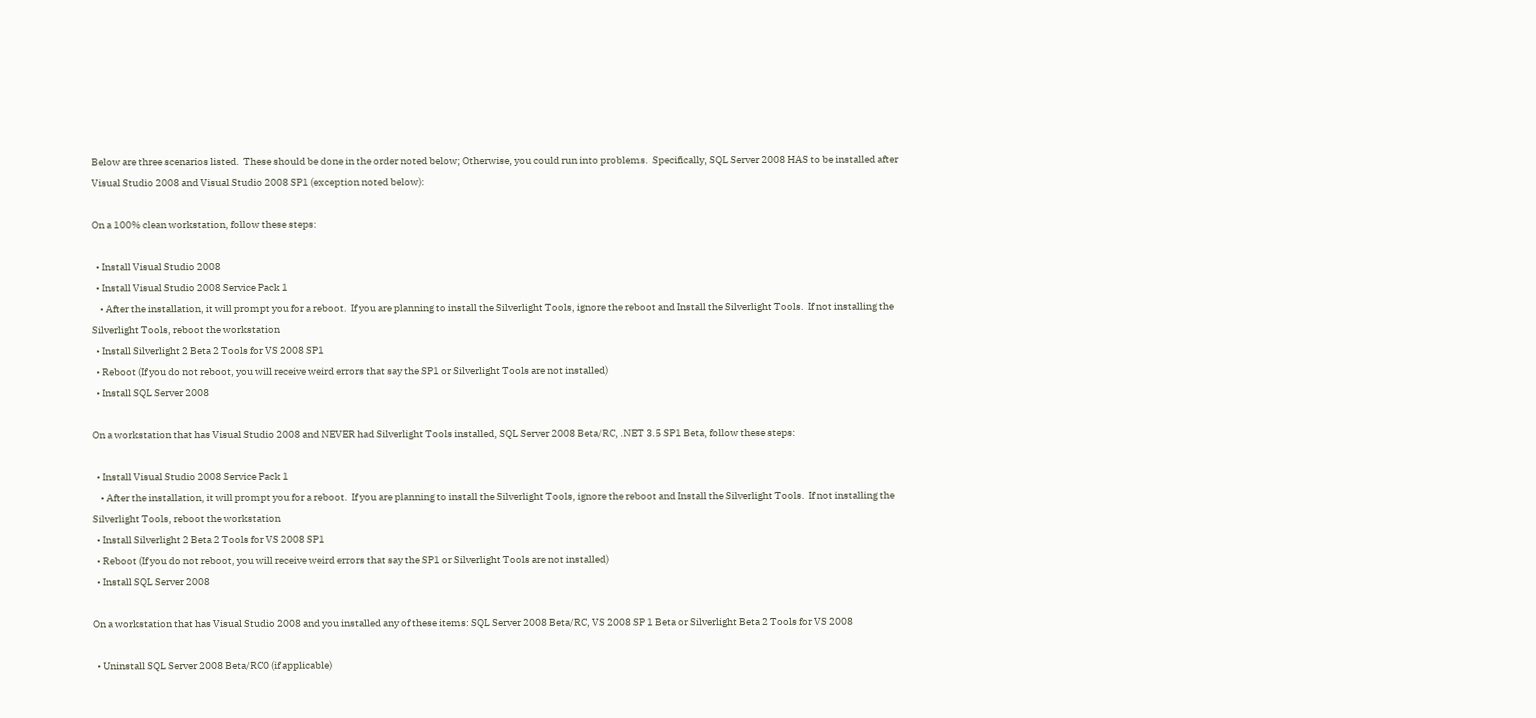Below are three scenarios listed.  These should be done in the order noted below; Otherwise, you could run into problems.  Specifically, SQL Server 2008 HAS to be installed after Visual Studio 2008 and Visual Studio 2008 SP1 (exception noted below):

On a 100% clean workstation, follow these steps:

  • Install Visual Studio 2008
  • Install Visual Studio 2008 Service Pack 1
    • After the installation, it will prompt you for a reboot.  If you are planning to install the Silverlight Tools, ignore the reboot and Install the Silverlight Tools.  If not installing the Silverlight Tools, reboot the workstation
  • Install Silverlight 2 Beta 2 Tools for VS 2008 SP1
  • Reboot (If you do not reboot, you will receive weird errors that say the SP1 or Silverlight Tools are not installed)
  • Install SQL Server 2008

On a workstation that has Visual Studio 2008 and NEVER had Silverlight Tools installed, SQL Server 2008 Beta/RC, .NET 3.5 SP1 Beta, follow these steps:

  • Install Visual Studio 2008 Service Pack 1
    • After the installation, it will prompt you for a reboot.  If you are planning to install the Silverlight Tools, ignore the reboot and Install the Silverlight Tools.  If not installing the Silverlight Tools, reboot the workstation
  • Install Silverlight 2 Beta 2 Tools for VS 2008 SP1
  • Reboot (If you do not reboot, you will receive weird errors that say the SP1 or Silverlight Tools are not installed)
  • Install SQL Server 2008

On a workstation that has Visual Studio 2008 and you installed any of these items: SQL Server 2008 Beta/RC, VS 2008 SP 1 Beta or Silverlight Beta 2 Tools for VS 2008

  • Uninstall SQL Server 2008 Beta/RC0 (if applicable)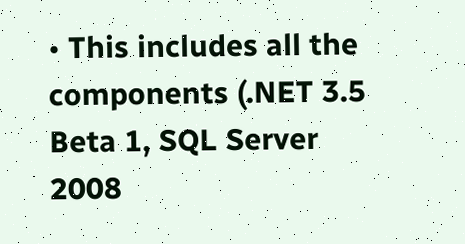• This includes all the components (.NET 3.5 Beta 1, SQL Server 2008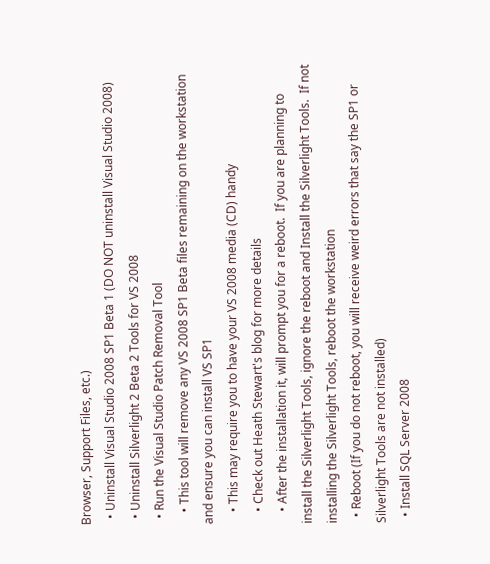Browser, Support Files, etc.)
  • Uninstall Visual Studio 2008 SP1 Beta 1 (DO NOT uninstall Visual Studio 2008)
  • Uninstall Silverlight 2 Beta 2 Tools for VS 2008
  • Run the Visual Studio Patch Removal Tool
    • This tool will remove any VS 2008 SP1 Beta files remaining on the workstation and ensure you can install VS SP1
    • This may require you to have your VS 2008 media (CD) handy
    • Check out Heath Stewart's blog for more details
    • After the installation it, will prompt you for a reboot.  If you are planning to install the Silverlight Tools, ignore the reboot and Install the Silverlight Tools.  If not installing the Silverlight Tools, reboot the workstation
  • Reboot (If you do not reboot, you will receive weird errors that say the SP1 or Silverlight Tools are not installed)
  • Install SQL Server 2008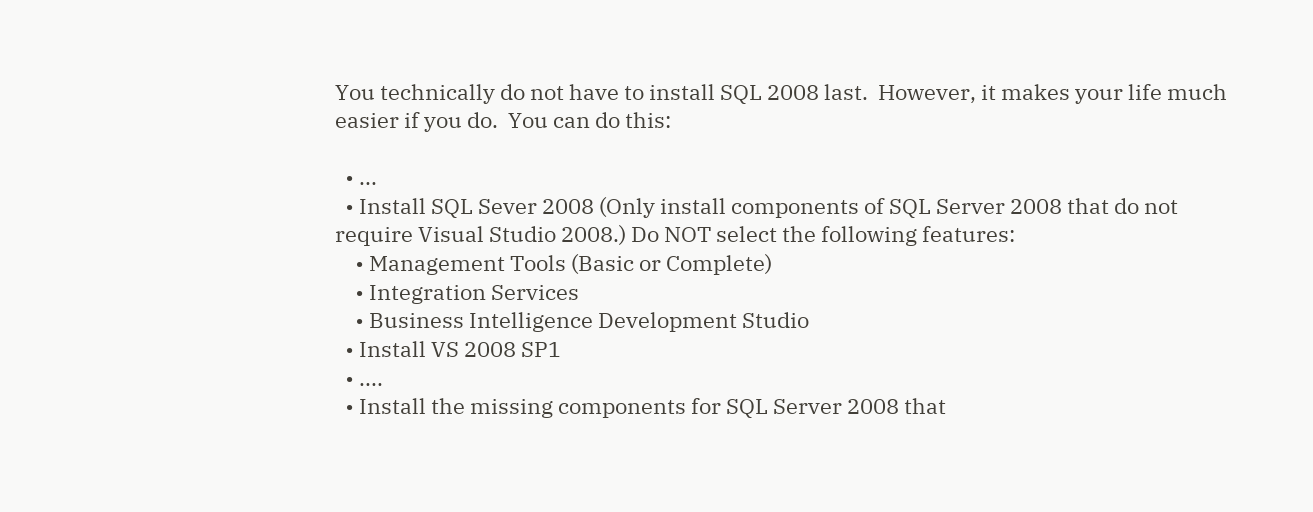You technically do not have to install SQL 2008 last.  However, it makes your life much easier if you do.  You can do this:

  • ...
  • Install SQL Sever 2008 (Only install components of SQL Server 2008 that do not require Visual Studio 2008.) Do NOT select the following features:
    • Management Tools (Basic or Complete)
    • Integration Services
    • Business Intelligence Development Studio
  • Install VS 2008 SP1
  • ....
  • Install the missing components for SQL Server 2008 that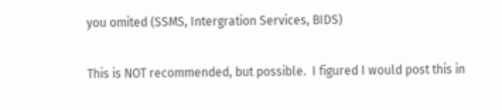you omited (SSMS, Intergration Services, BIDS)

This is NOT recommended, but possible.  I figured I would post this in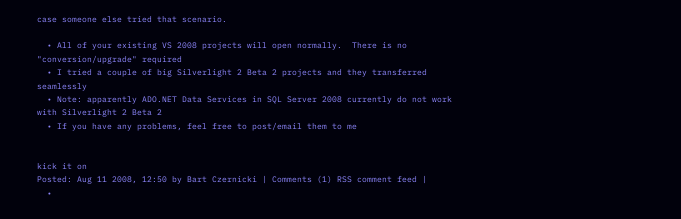case someone else tried that scenario.

  • All of your existing VS 2008 projects will open normally.  There is no "conversion/upgrade" required
  • I tried a couple of big Silverlight 2 Beta 2 projects and they transferred seamlessly
  • Note: apparently ADO.NET Data Services in SQL Server 2008 currently do not work with Silverlight 2 Beta 2
  • If you have any problems, feel free to post/email them to me


kick it on
Posted: Aug 11 2008, 12:50 by Bart Czernicki | Comments (1) RSS comment feed |
  •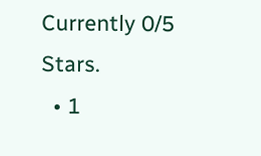Currently 0/5 Stars.
  • 1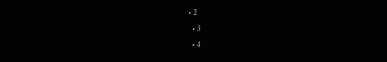• 2
  • 3
  • 4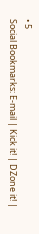• 5
Social Bookmarks: E-mail | Kick it! | DZone it! |